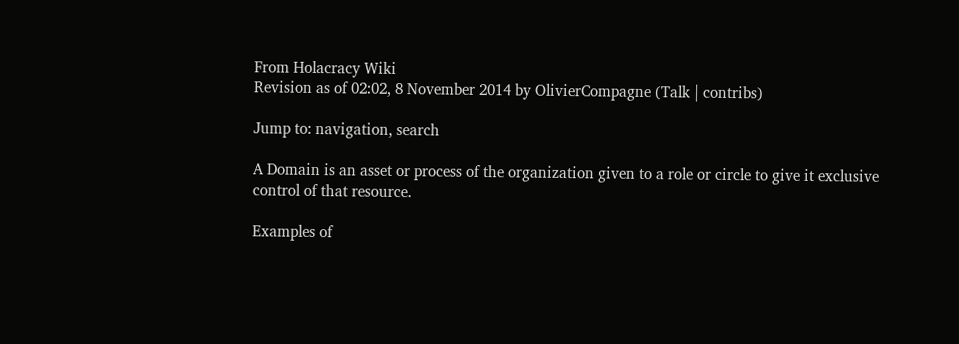From Holacracy Wiki
Revision as of 02:02, 8 November 2014 by OlivierCompagne (Talk | contribs)

Jump to: navigation, search

A Domain is an asset or process of the organization given to a role or circle to give it exclusive control of that resource.

Examples of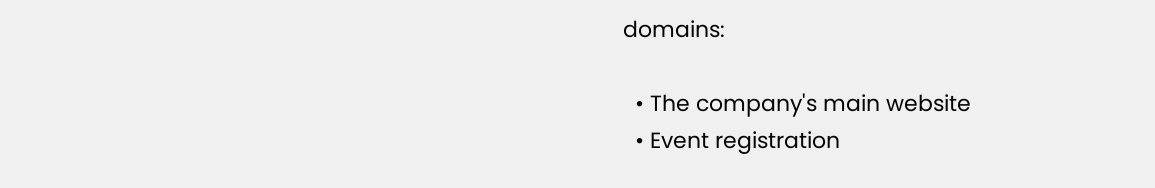domains:

  • The company's main website
  • Event registration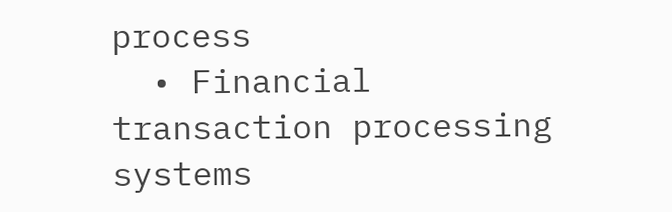process
  • Financial transaction processing systems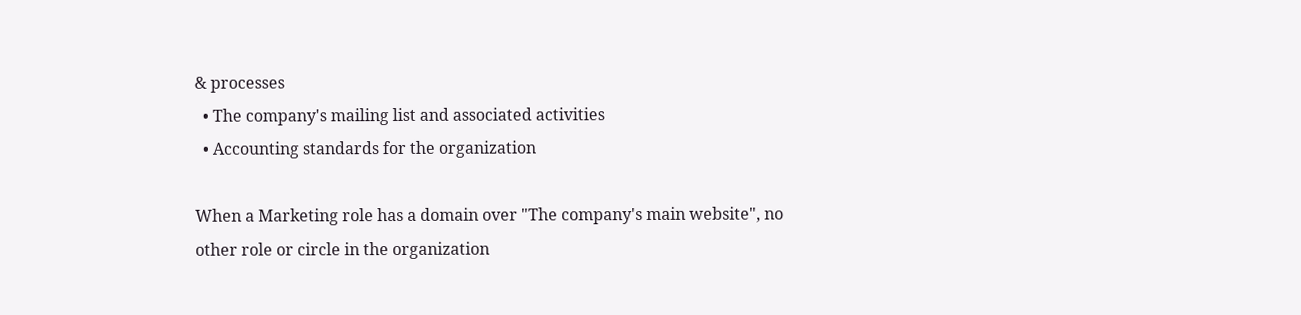& processes
  • The company's mailing list and associated activities
  • Accounting standards for the organization

When a Marketing role has a domain over "The company's main website", no other role or circle in the organization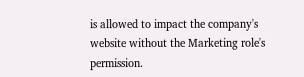is allowed to impact the company's website without the Marketing role's permission.